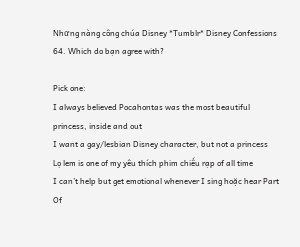Những nàng công chúa Disney *Tumblr* Disney Confessions 64. Which do bạn agree with?

Pick one:
I always believed Pocahontas was the most beautiful princess, inside and out
I want a gay/lesbian Disney character, but not a princess
Lọ lem is one of my yêu thích phim chiếu rạp of all time
I can’t help but get emotional whenever I sing hoặc hear Part Of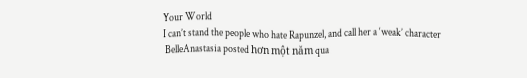Your World
I can’t stand the people who hate Rapunzel, and call her a ‘weak’ character
 BelleAnastasia posted hơn một năm qua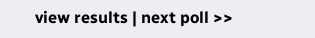view results | next poll >>